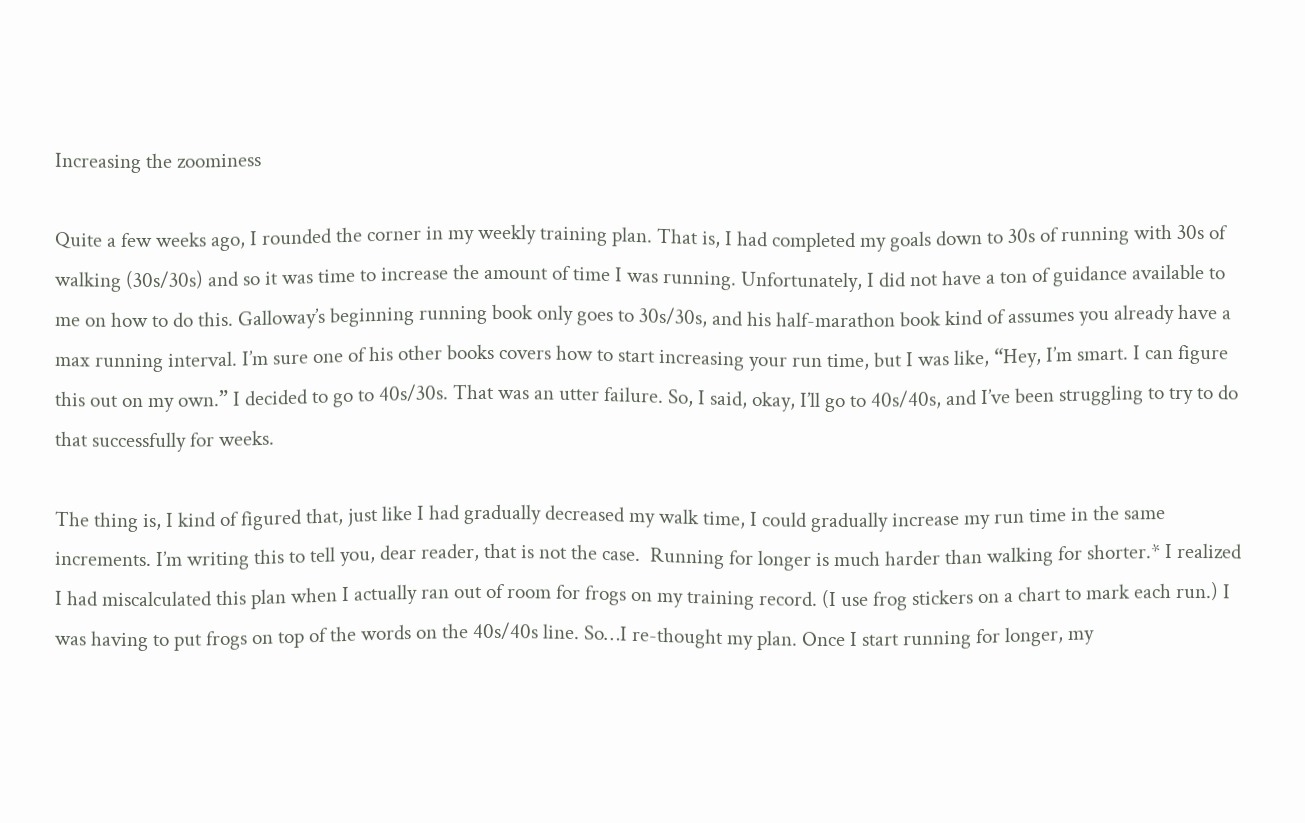Increasing the zoominess

Quite a few weeks ago, I rounded the corner in my weekly training plan. That is, I had completed my goals down to 30s of running with 30s of walking (30s/30s) and so it was time to increase the amount of time I was running. Unfortunately, I did not have a ton of guidance available to me on how to do this. Galloway’s beginning running book only goes to 30s/30s, and his half-marathon book kind of assumes you already have a max running interval. I’m sure one of his other books covers how to start increasing your run time, but I was like, “Hey, I’m smart. I can figure this out on my own.” I decided to go to 40s/30s. That was an utter failure. So, I said, okay, I’ll go to 40s/40s, and I’ve been struggling to try to do that successfully for weeks.

The thing is, I kind of figured that, just like I had gradually decreased my walk time, I could gradually increase my run time in the same increments. I’m writing this to tell you, dear reader, that is not the case.  Running for longer is much harder than walking for shorter.* I realized I had miscalculated this plan when I actually ran out of room for frogs on my training record. (I use frog stickers on a chart to mark each run.) I was having to put frogs on top of the words on the 40s/40s line. So…I re-thought my plan. Once I start running for longer, my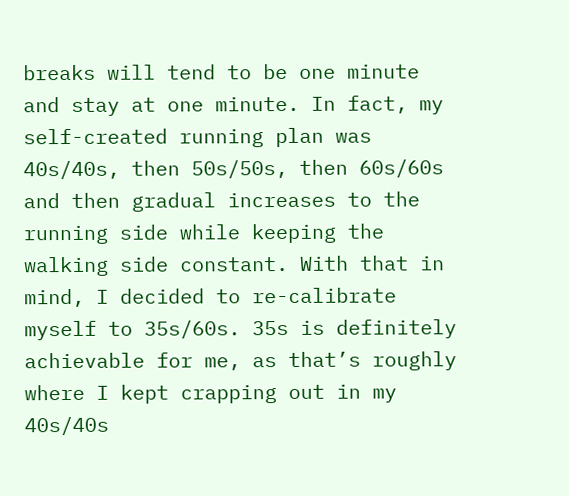breaks will tend to be one minute and stay at one minute. In fact, my self-created running plan was 40s/40s, then 50s/50s, then 60s/60s and then gradual increases to the running side while keeping the walking side constant. With that in mind, I decided to re-calibrate myself to 35s/60s. 35s is definitely achievable for me, as that’s roughly where I kept crapping out in my 40s/40s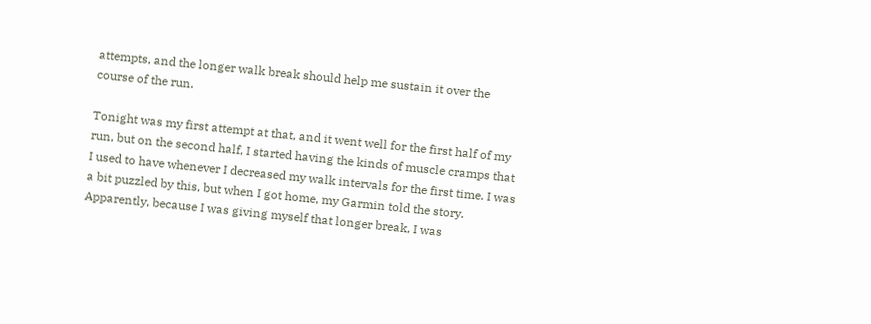attempts, and the longer walk break should help me sustain it over the course of the run.

Tonight was my first attempt at that, and it went well for the first half of my run, but on the second half, I started having the kinds of muscle cramps that I used to have whenever I decreased my walk intervals for the first time. I was a bit puzzled by this, but when I got home, my Garmin told the story. Apparently, because I was giving myself that longer break, I was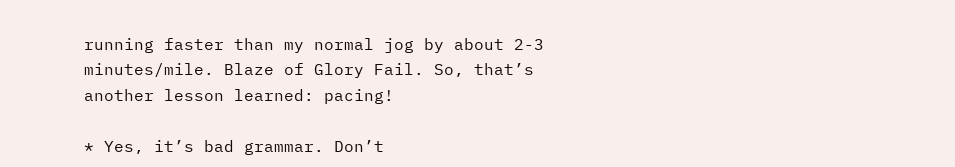running faster than my normal jog by about 2-3 minutes/mile. Blaze of Glory Fail. So, that’s another lesson learned: pacing!

* Yes, it’s bad grammar. Don’t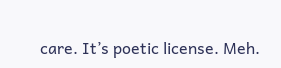care. It’s poetic license. Meh.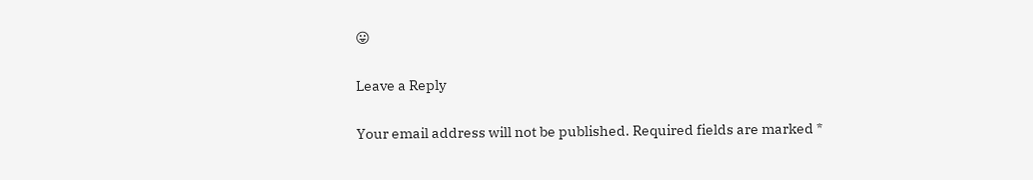😛

Leave a Reply

Your email address will not be published. Required fields are marked *